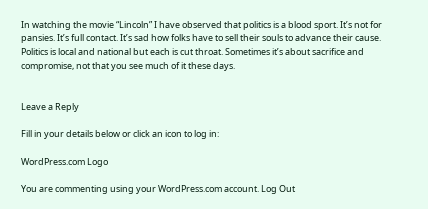In watching the movie “Lincoln” I have observed that politics is a blood sport. It’s not for pansies. It’s full contact. It’s sad how folks have to sell their souls to advance their cause. Politics is local and national but each is cut throat. Sometimes it’s about sacrifice and compromise, not that you see much of it these days.


Leave a Reply

Fill in your details below or click an icon to log in:

WordPress.com Logo

You are commenting using your WordPress.com account. Log Out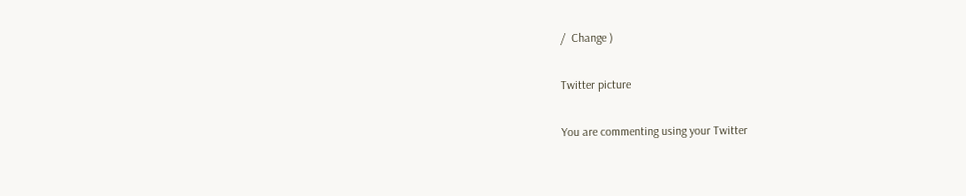/  Change )

Twitter picture

You are commenting using your Twitter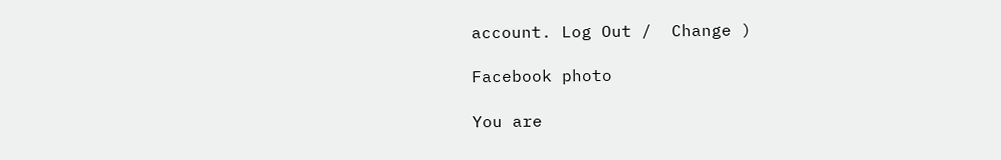account. Log Out /  Change )

Facebook photo

You are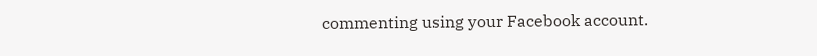commenting using your Facebook account.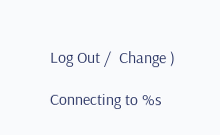Log Out /  Change )

Connecting to %s